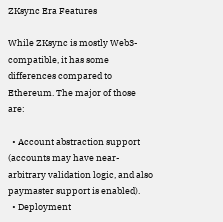ZKsync Era Features

While ZKsync is mostly Web3-compatible, it has some differences compared to Ethereum. The major of those are:

  • Account abstraction support (accounts may have near-arbitrary validation logic, and also paymaster support is enabled).
  • Deployment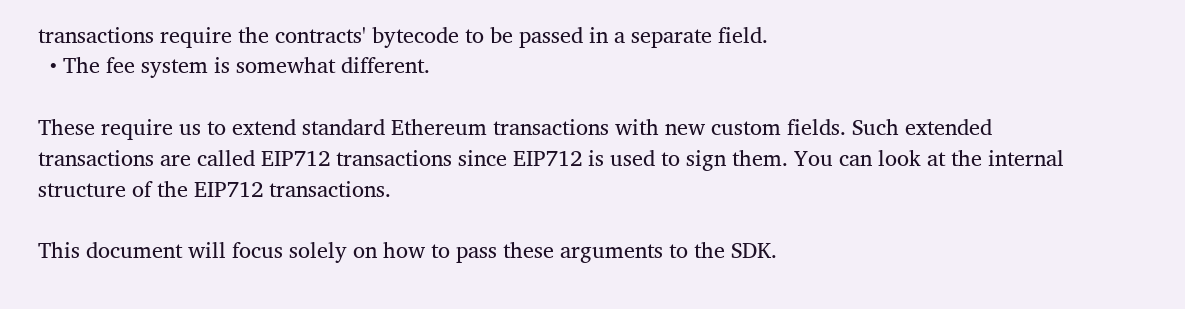transactions require the contracts' bytecode to be passed in a separate field.
  • The fee system is somewhat different.

These require us to extend standard Ethereum transactions with new custom fields. Such extended transactions are called EIP712 transactions since EIP712 is used to sign them. You can look at the internal structure of the EIP712 transactions.

This document will focus solely on how to pass these arguments to the SDK.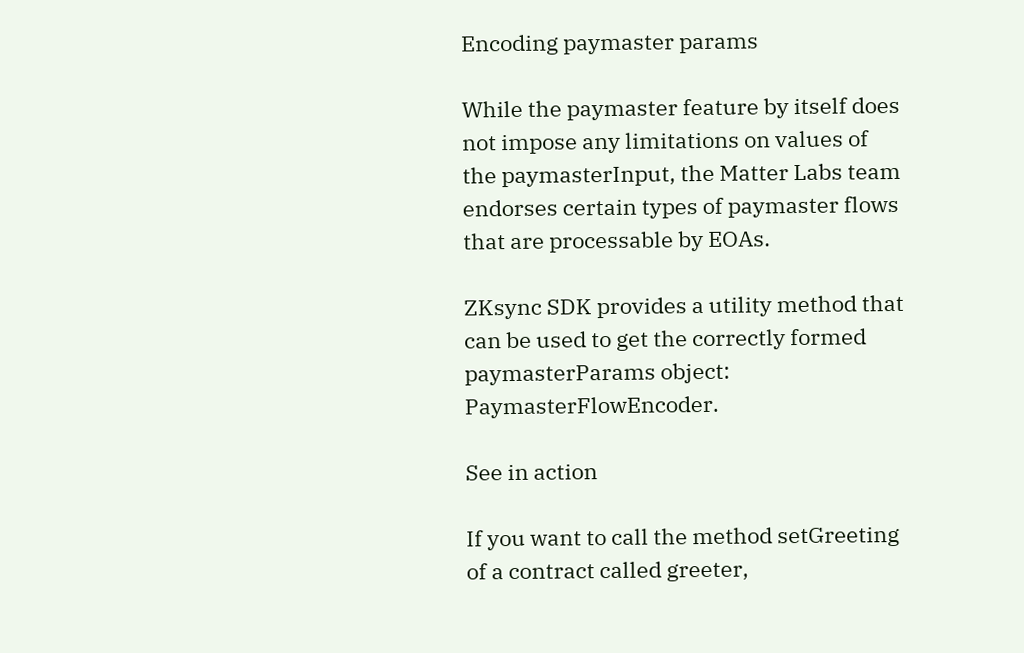Encoding paymaster params

While the paymaster feature by itself does not impose any limitations on values of the paymasterInput, the Matter Labs team endorses certain types of paymaster flows that are processable by EOAs.

ZKsync SDK provides a utility method that can be used to get the correctly formed paymasterParams object: PaymasterFlowEncoder.

See in action

If you want to call the method setGreeting of a contract called greeter,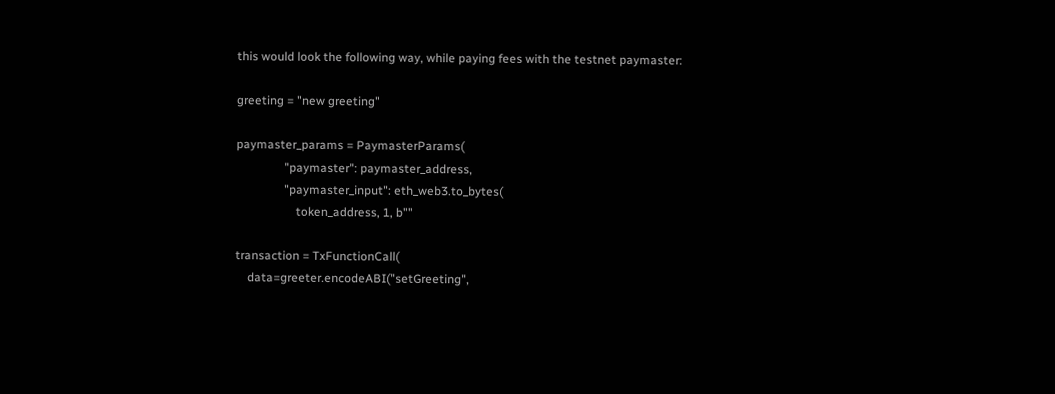this would look the following way, while paying fees with the testnet paymaster:

greeting = "new greeting"

paymaster_params = PaymasterParams(
                "paymaster": paymaster_address,
                "paymaster_input": eth_web3.to_bytes(
                    token_address, 1, b""

transaction = TxFunctionCall(
    data=greeter.encodeABI("setGreeting",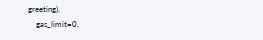greeting),
    gas_limit=0,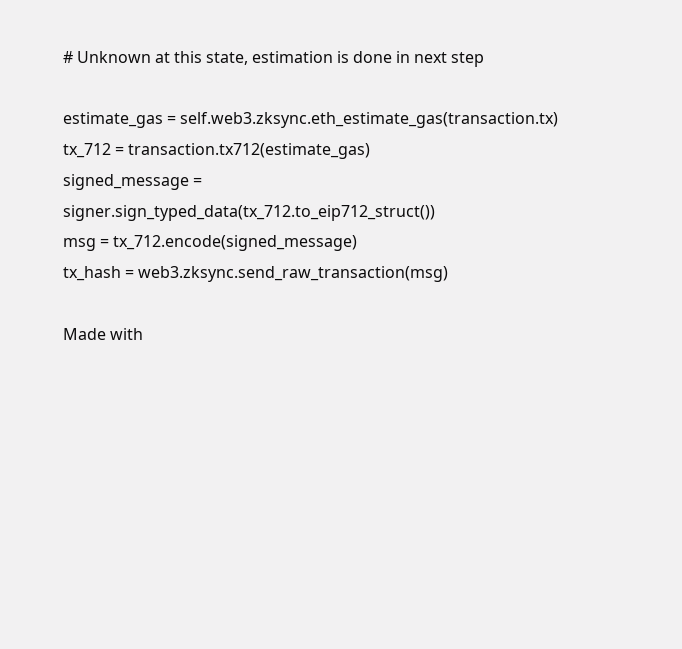# Unknown at this state, estimation is done in next step

estimate_gas = self.web3.zksync.eth_estimate_gas(transaction.tx)
tx_712 = transaction.tx712(estimate_gas)
signed_message = signer.sign_typed_data(tx_712.to_eip712_struct())
msg = tx_712.encode(signed_message)
tx_hash = web3.zksync.send_raw_transaction(msg)

Made with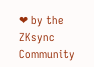❤ by the ZKsync Community